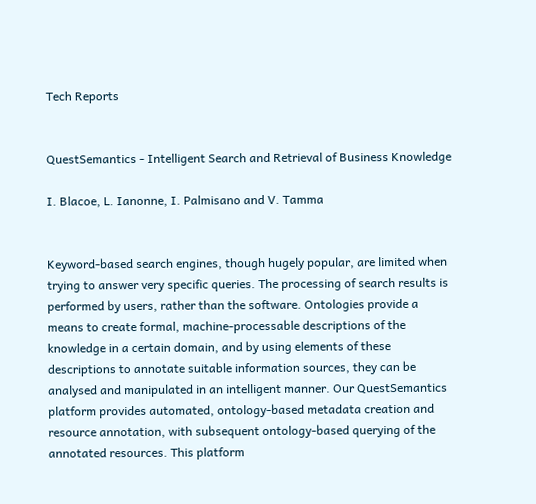Tech Reports


QuestSemantics - Intelligent Search and Retrieval of Business Knowledge

I. Blacoe, L. Ianonne, I. Palmisano and V. Tamma


Keyword-based search engines, though hugely popular, are limited when trying to answer very specific queries. The processing of search results is performed by users, rather than the software. Ontologies provide a means to create formal, machine-processable descriptions of the knowledge in a certain domain, and by using elements of these descriptions to annotate suitable information sources, they can be analysed and manipulated in an intelligent manner. Our QuestSemantics platform provides automated, ontology-based metadata creation and resource annotation, with subsequent ontology-based querying of the annotated resources. This platform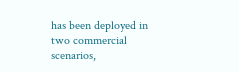has been deployed in two commercial scenarios,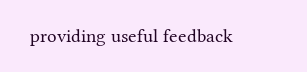providing useful feedback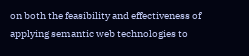on both the feasibility and effectiveness of applying semantic web technologies to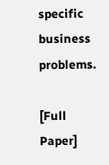specific business problems.

[Full Paper]